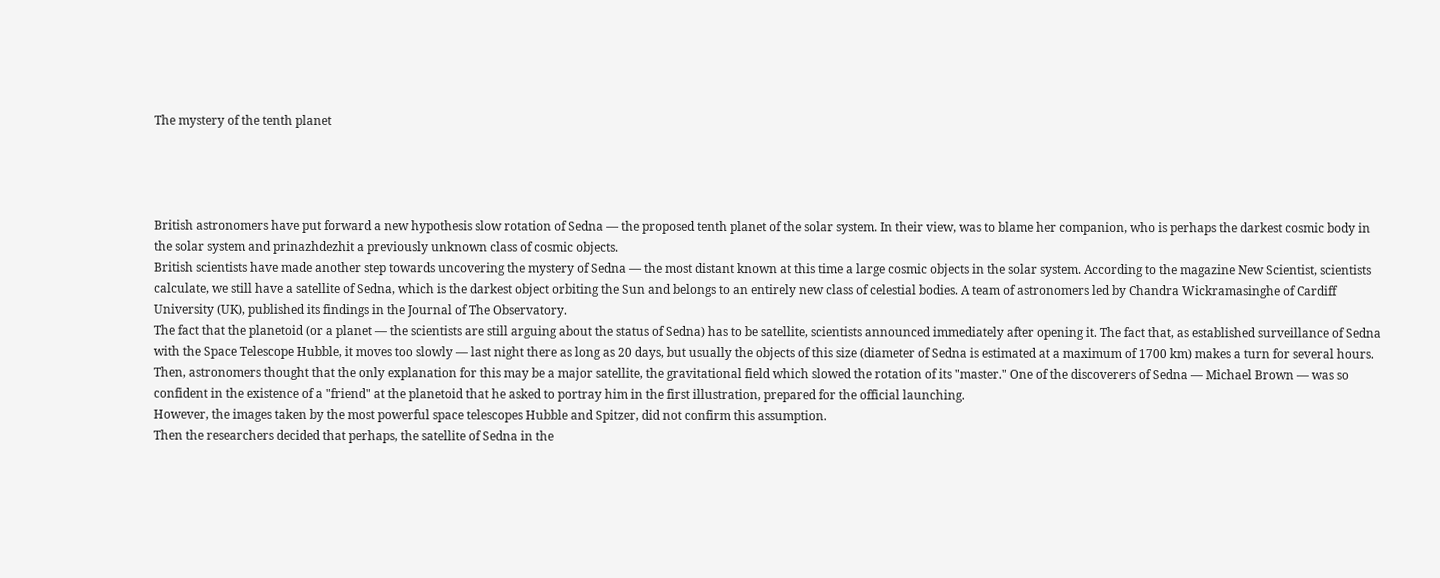The mystery of the tenth planet




British astronomers have put forward a new hypothesis slow rotation of Sedna — the proposed tenth planet of the solar system. In their view, was to blame her companion, who is perhaps the darkest cosmic body in the solar system and prinazhdezhit a previously unknown class of cosmic objects.
British scientists have made another step towards uncovering the mystery of Sedna — the most distant known at this time a large cosmic objects in the solar system. According to the magazine New Scientist, scientists calculate, we still have a satellite of Sedna, which is the darkest object orbiting the Sun and belongs to an entirely new class of celestial bodies. A team of astronomers led by Chandra Wickramasinghe of Cardiff University (UK), published its findings in the Journal of The Observatory.
The fact that the planetoid (or a planet — the scientists are still arguing about the status of Sedna) has to be satellite, scientists announced immediately after opening it. The fact that, as established surveillance of Sedna with the Space Telescope Hubble, it moves too slowly — last night there as long as 20 days, but usually the objects of this size (diameter of Sedna is estimated at a maximum of 1700 km) makes a turn for several hours. Then, astronomers thought that the only explanation for this may be a major satellite, the gravitational field which slowed the rotation of its "master." One of the discoverers of Sedna — Michael Brown — was so confident in the existence of a "friend" at the planetoid that he asked to portray him in the first illustration, prepared for the official launching.
However, the images taken by the most powerful space telescopes Hubble and Spitzer, did not confirm this assumption.
Then the researchers decided that perhaps, the satellite of Sedna in the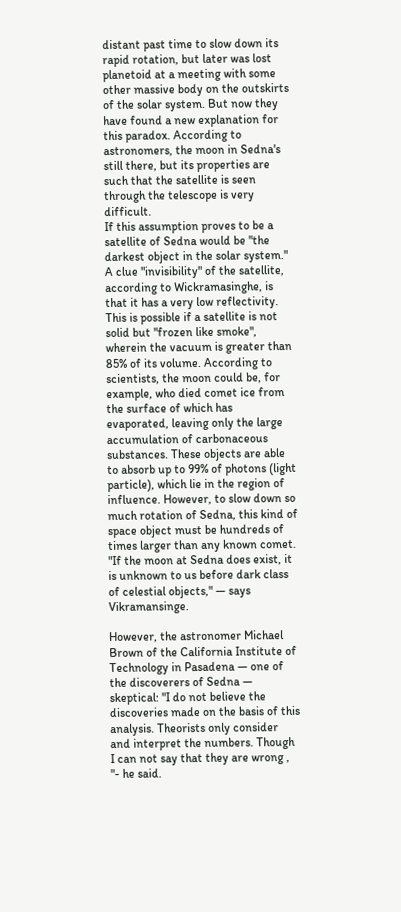distant past time to slow down its rapid rotation, but later was lost planetoid at a meeting with some other massive body on the outskirts of the solar system. But now they have found a new explanation for this paradox. According to astronomers, the moon in Sedna's still there, but its properties are such that the satellite is seen through the telescope is very difficult.
If this assumption proves to be a satellite of Sedna would be "the darkest object in the solar system."
A clue "invisibility" of the satellite, according to Wickramasinghe, is that it has a very low reflectivity. This is possible if a satellite is not solid but "frozen like smoke", wherein the vacuum is greater than 85% of its volume. According to scientists, the moon could be, for example, who died comet ice from the surface of which has evaporated, leaving only the large accumulation of carbonaceous substances. These objects are able to absorb up to 99% of photons (light particle), which lie in the region of influence. However, to slow down so much rotation of Sedna, this kind of space object must be hundreds of times larger than any known comet. "If the moon at Sedna does exist, it is unknown to us before dark class of celestial objects," — says Vikramansinge.

However, the astronomer Michael Brown of the California Institute of Technology in Pasadena — one of the discoverers of Sedna — skeptical: "I do not believe the discoveries made on the basis of this analysis. Theorists only consider and interpret the numbers. Though I can not say that they are wrong , "- he said.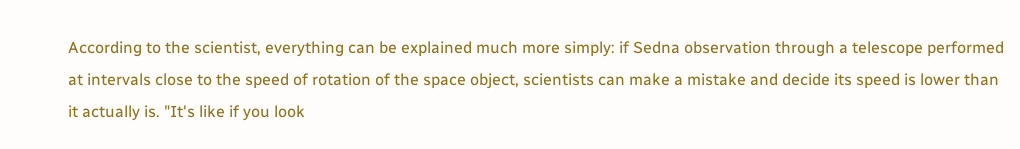According to the scientist, everything can be explained much more simply: if Sedna observation through a telescope performed at intervals close to the speed of rotation of the space object, scientists can make a mistake and decide its speed is lower than it actually is. "It's like if you look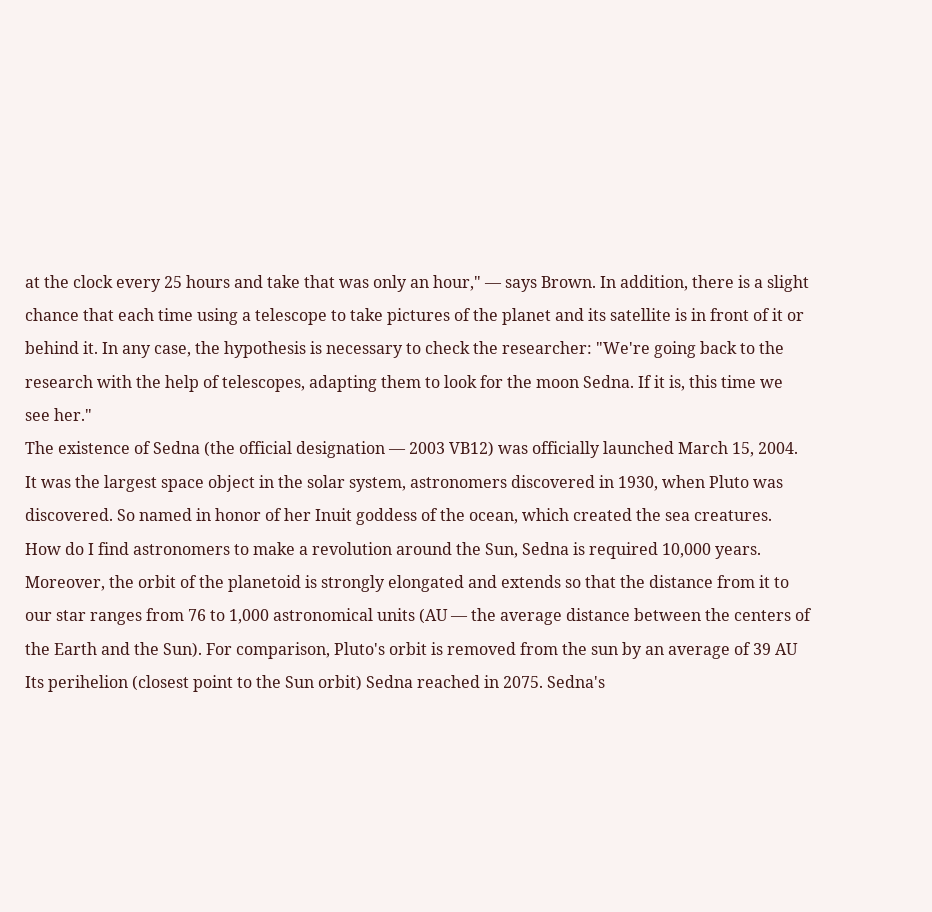at the clock every 25 hours and take that was only an hour," — says Brown. In addition, there is a slight chance that each time using a telescope to take pictures of the planet and its satellite is in front of it or behind it. In any case, the hypothesis is necessary to check the researcher: "We're going back to the research with the help of telescopes, adapting them to look for the moon Sedna. If it is, this time we see her."
The existence of Sedna (the official designation — 2003 VB12) was officially launched March 15, 2004. It was the largest space object in the solar system, astronomers discovered in 1930, when Pluto was discovered. So named in honor of her Inuit goddess of the ocean, which created the sea creatures. How do I find astronomers to make a revolution around the Sun, Sedna is required 10,000 years. Moreover, the orbit of the planetoid is strongly elongated and extends so that the distance from it to our star ranges from 76 to 1,000 astronomical units (AU — the average distance between the centers of the Earth and the Sun). For comparison, Pluto's orbit is removed from the sun by an average of 39 AU Its perihelion (closest point to the Sun orbit) Sedna reached in 2075. Sedna's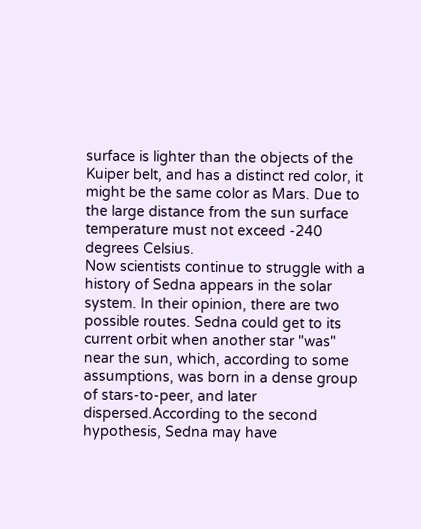surface is lighter than the objects of the Kuiper belt, and has a distinct red color, it might be the same color as Mars. Due to the large distance from the sun surface temperature must not exceed -240 degrees Celsius.
Now scientists continue to struggle with a history of Sedna appears in the solar system. In their opinion, there are two possible routes. Sedna could get to its current orbit when another star "was" near the sun, which, according to some assumptions, was born in a dense group of stars-to-peer, and later dispersed.According to the second hypothesis, Sedna may have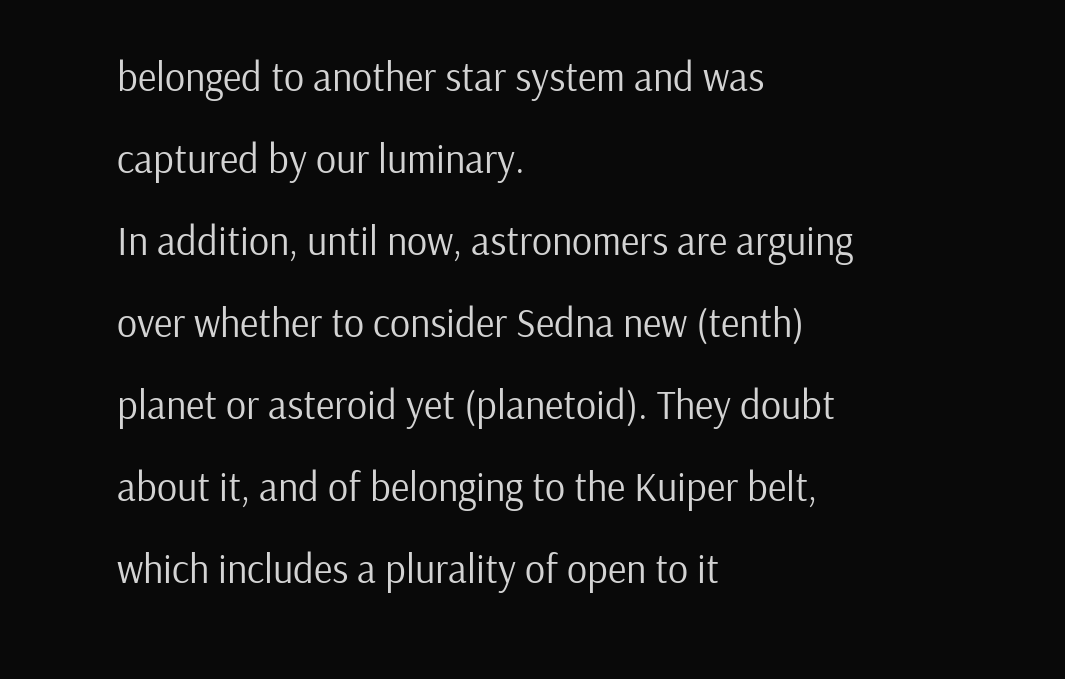belonged to another star system and was captured by our luminary.
In addition, until now, astronomers are arguing over whether to consider Sedna new (tenth) planet or asteroid yet (planetoid). They doubt about it, and of belonging to the Kuiper belt, which includes a plurality of open to it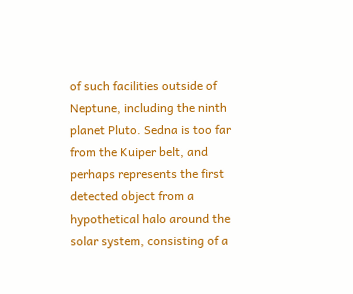of such facilities outside of Neptune, including the ninth planet Pluto. Sedna is too far from the Kuiper belt, and perhaps represents the first detected object from a hypothetical halo around the solar system, consisting of a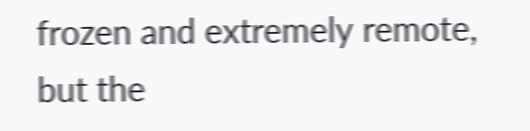frozen and extremely remote, but the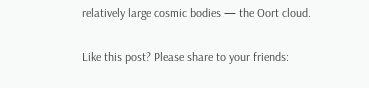relatively large cosmic bodies — the Oort cloud.

Like this post? Please share to your friends: